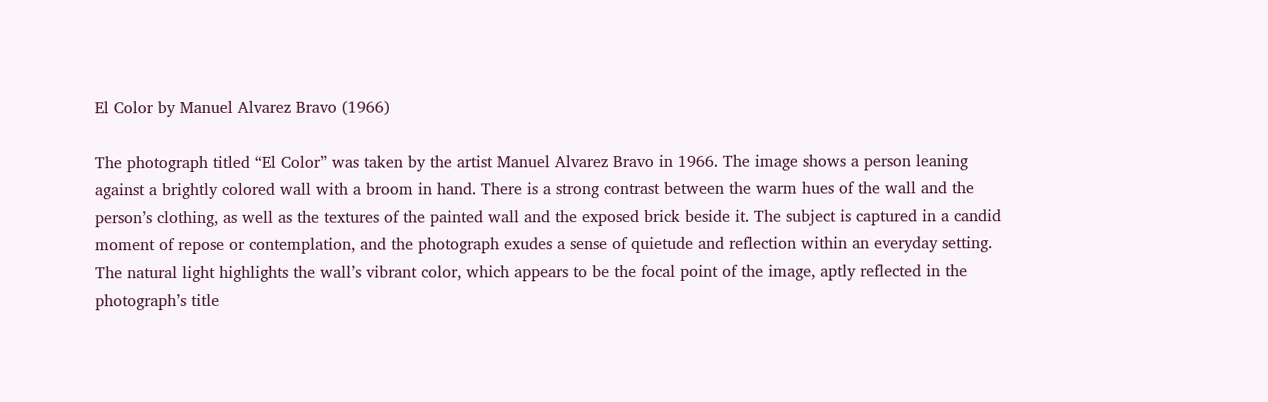El Color by Manuel Alvarez Bravo (1966)

The photograph titled “El Color” was taken by the artist Manuel Alvarez Bravo in 1966. The image shows a person leaning against a brightly colored wall with a broom in hand. There is a strong contrast between the warm hues of the wall and the person’s clothing, as well as the textures of the painted wall and the exposed brick beside it. The subject is captured in a candid moment of repose or contemplation, and the photograph exudes a sense of quietude and reflection within an everyday setting. The natural light highlights the wall’s vibrant color, which appears to be the focal point of the image, aptly reflected in the photograph’s title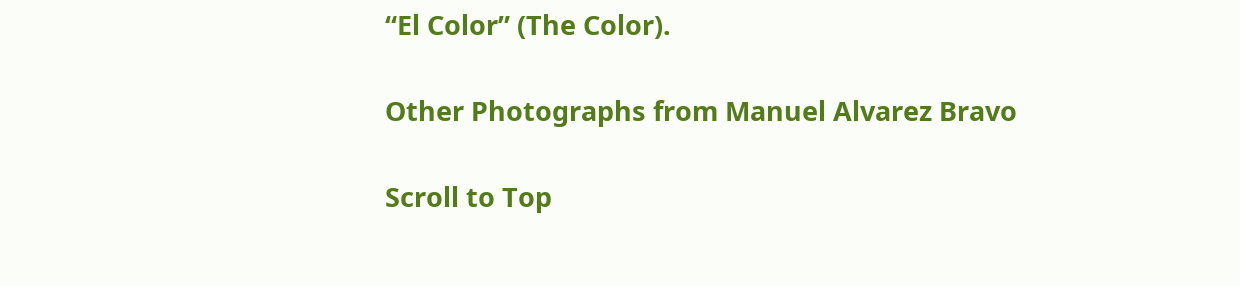“El Color” (The Color).

Other Photographs from Manuel Alvarez Bravo

Scroll to Top